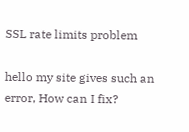SSL rate limits problem

hello my site gives such an error, How can I fix?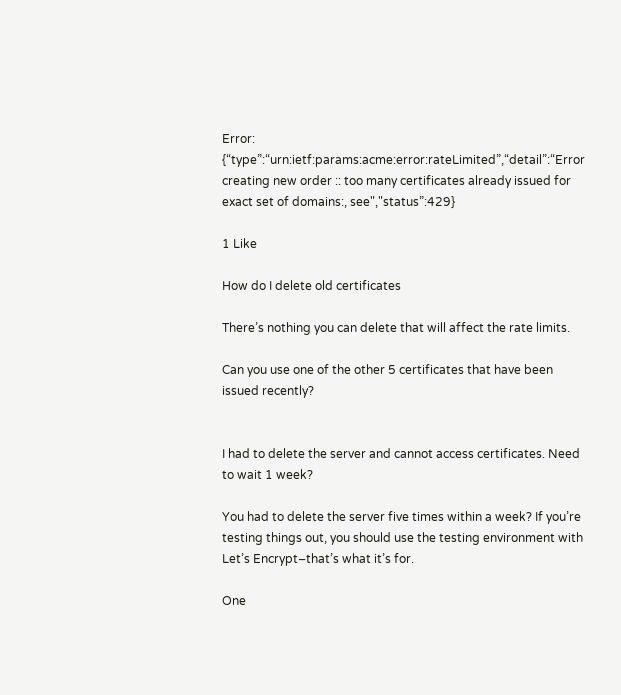Error: {“type”:“urn:ietf:params:acme:error:rateLimited”,“detail”:“Error creating new order :: too many certificates already issued for exact set of domains:, see","status”:429}

1 Like

How do I delete old certificates

There’s nothing you can delete that will affect the rate limits.

Can you use one of the other 5 certificates that have been issued recently?


I had to delete the server and cannot access certificates. Need to wait 1 week?

You had to delete the server five times within a week? If you’re testing things out, you should use the testing environment with Let’s Encrypt–that’s what it’s for.

One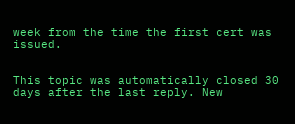week from the time the first cert was issued.


This topic was automatically closed 30 days after the last reply. New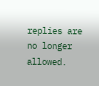replies are no longer allowed.